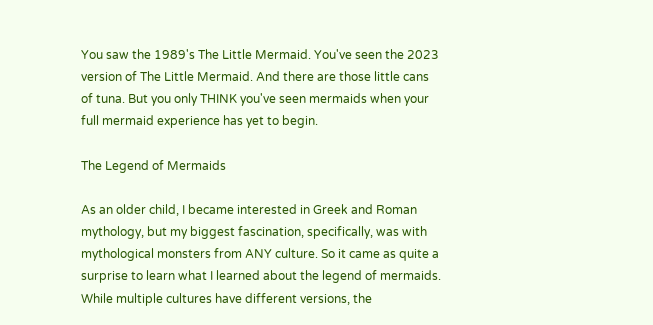You saw the 1989's The Little Mermaid. You've seen the 2023 version of The Little Mermaid. And there are those little cans of tuna. But you only THINK you've seen mermaids when your full mermaid experience has yet to begin.

The Legend of Mermaids

As an older child, I became interested in Greek and Roman mythology, but my biggest fascination, specifically, was with mythological monsters from ANY culture. So it came as quite a surprise to learn what I learned about the legend of mermaids. While multiple cultures have different versions, the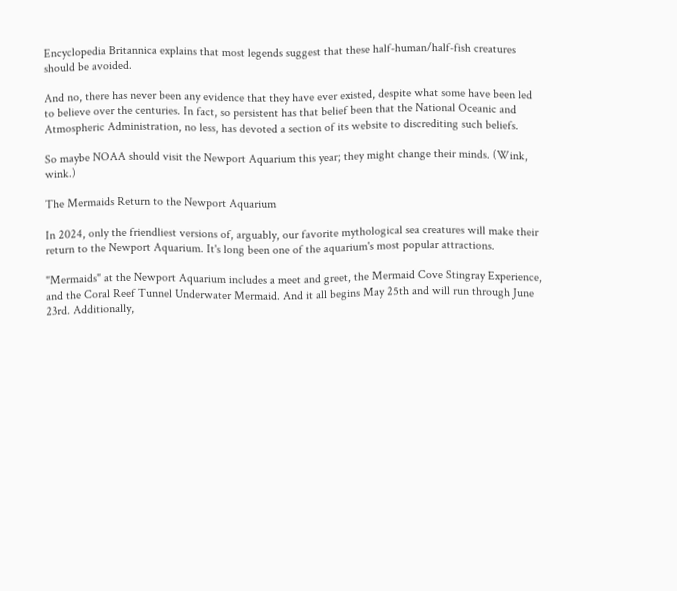Encyclopedia Britannica explains that most legends suggest that these half-human/half-fish creatures should be avoided.

And no, there has never been any evidence that they have ever existed, despite what some have been led to believe over the centuries. In fact, so persistent has that belief been that the National Oceanic and Atmospheric Administration, no less, has devoted a section of its website to discrediting such beliefs.

So maybe NOAA should visit the Newport Aquarium this year; they might change their minds. (Wink, wink.)

The Mermaids Return to the Newport Aquarium

In 2024, only the friendliest versions of, arguably, our favorite mythological sea creatures will make their return to the Newport Aquarium. It's long been one of the aquarium's most popular attractions.

"Mermaids" at the Newport Aquarium includes a meet and greet, the Mermaid Cove Stingray Experience, and the Coral Reef Tunnel Underwater Mermaid. And it all begins May 25th and will run through June 23rd. Additionally,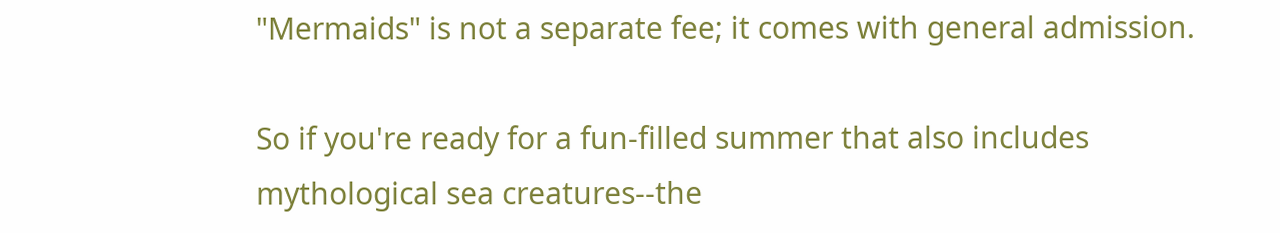"Mermaids" is not a separate fee; it comes with general admission.

So if you're ready for a fun-filled summer that also includes mythological sea creatures--the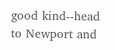good kind--head to Newport and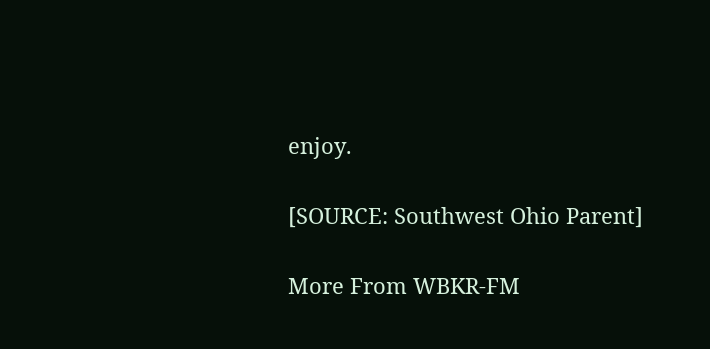enjoy.

[SOURCE: Southwest Ohio Parent]

More From WBKR-FM